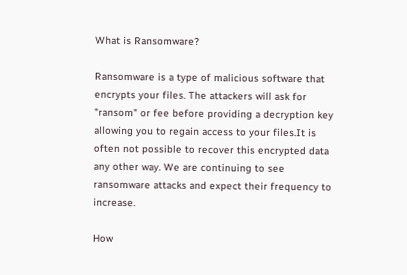What is Ransomware?

Ransomware is a type of malicious software that encrypts your files. The attackers will ask for "ransom" or fee before providing a decryption key allowing you to regain access to your files.It is often not possible to recover this encrypted data any other way. We are continuing to see ransomware attacks and expect their frequency to increase.

How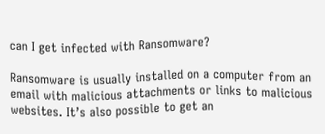can I get infected with Ransomware?

Ransomware is usually installed on a computer from an email with malicious attachments or links to malicious websites. It’s also possible to get an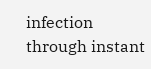infection through instant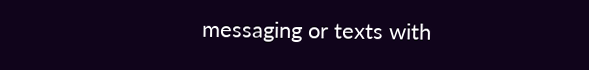messaging or texts with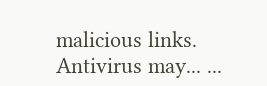malicious links. Antivirus may... ...